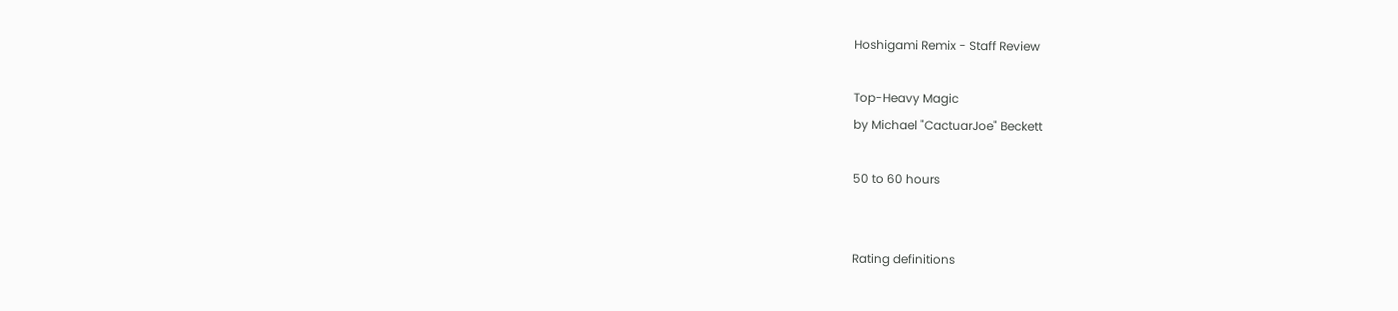Hoshigami Remix - Staff Review

Top-Heavy Magic
by Michael "CactuarJoe" Beckett

50 to 60 hours


Rating definitions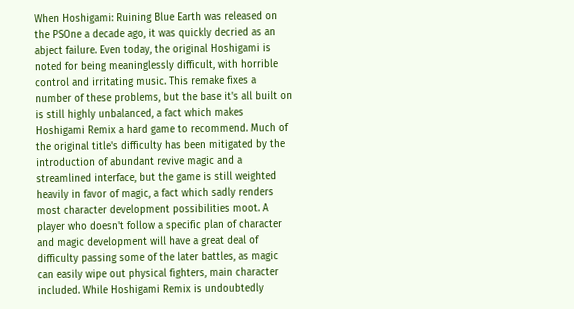When Hoshigami: Ruining Blue Earth was released on the PSOne a decade ago, it was quickly decried as an abject failure. Even today, the original Hoshigami is noted for being meaninglessly difficult, with horrible control and irritating music. This remake fixes a number of these problems, but the base it's all built on is still highly unbalanced, a fact which makes Hoshigami Remix a hard game to recommend. Much of the original title's difficulty has been mitigated by the introduction of abundant revive magic and a streamlined interface, but the game is still weighted heavily in favor of magic, a fact which sadly renders most character development possibilities moot. A player who doesn't follow a specific plan of character and magic development will have a great deal of difficulty passing some of the later battles, as magic can easily wipe out physical fighters, main character included. While Hoshigami Remix is undoubtedly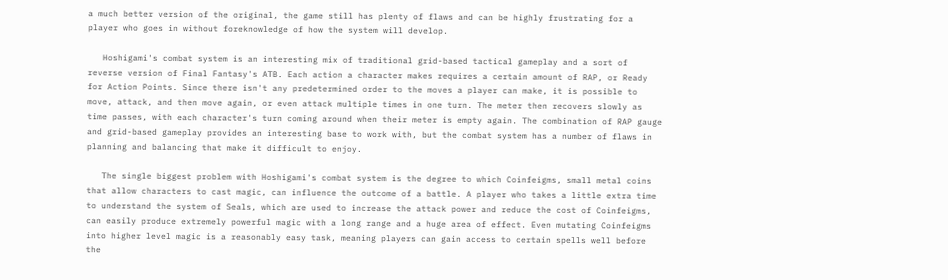a much better version of the original, the game still has plenty of flaws and can be highly frustrating for a player who goes in without foreknowledge of how the system will develop.

   Hoshigami's combat system is an interesting mix of traditional grid-based tactical gameplay and a sort of reverse version of Final Fantasy's ATB. Each action a character makes requires a certain amount of RAP, or Ready for Action Points. Since there isn't any predetermined order to the moves a player can make, it is possible to move, attack, and then move again, or even attack multiple times in one turn. The meter then recovers slowly as time passes, with each character's turn coming around when their meter is empty again. The combination of RAP gauge and grid-based gameplay provides an interesting base to work with, but the combat system has a number of flaws in planning and balancing that make it difficult to enjoy.

   The single biggest problem with Hoshigami's combat system is the degree to which Coinfeigms, small metal coins that allow characters to cast magic, can influence the outcome of a battle. A player who takes a little extra time to understand the system of Seals, which are used to increase the attack power and reduce the cost of Coinfeigms, can easily produce extremely powerful magic with a long range and a huge area of effect. Even mutating Coinfeigms into higher level magic is a reasonably easy task, meaning players can gain access to certain spells well before the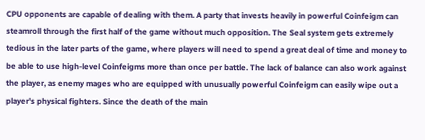CPU opponents are capable of dealing with them. A party that invests heavily in powerful Coinfeigm can steamroll through the first half of the game without much opposition. The Seal system gets extremely tedious in the later parts of the game, where players will need to spend a great deal of time and money to be able to use high-level Coinfeigms more than once per battle. The lack of balance can also work against the player, as enemy mages who are equipped with unusually powerful Coinfeigm can easily wipe out a player's physical fighters. Since the death of the main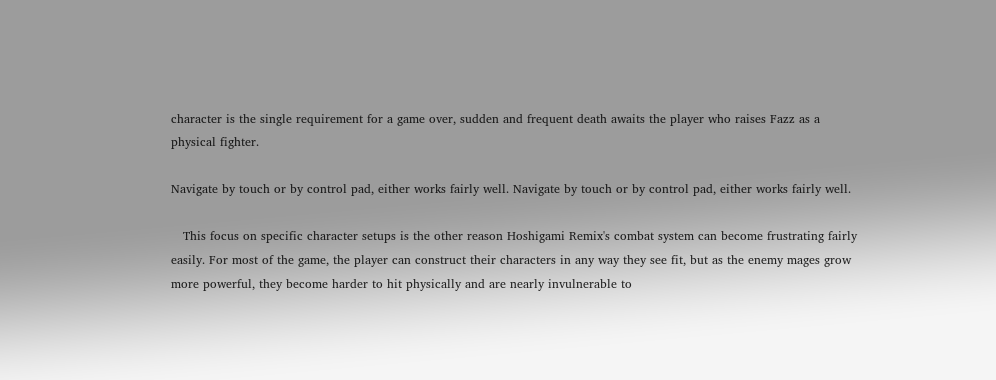character is the single requirement for a game over, sudden and frequent death awaits the player who raises Fazz as a physical fighter.

Navigate by touch or by control pad, either works fairly well. Navigate by touch or by control pad, either works fairly well.

   This focus on specific character setups is the other reason Hoshigami Remix's combat system can become frustrating fairly easily. For most of the game, the player can construct their characters in any way they see fit, but as the enemy mages grow more powerful, they become harder to hit physically and are nearly invulnerable to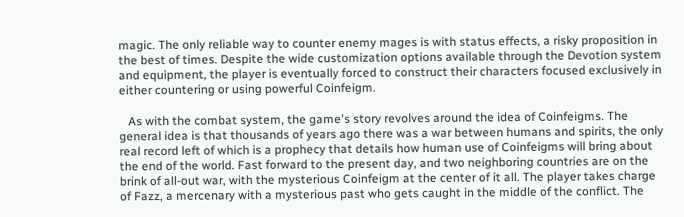magic. The only reliable way to counter enemy mages is with status effects, a risky proposition in the best of times. Despite the wide customization options available through the Devotion system and equipment, the player is eventually forced to construct their characters focused exclusively in either countering or using powerful Coinfeigm.

   As with the combat system, the game's story revolves around the idea of Coinfeigms. The general idea is that thousands of years ago there was a war between humans and spirits, the only real record left of which is a prophecy that details how human use of Coinfeigms will bring about the end of the world. Fast forward to the present day, and two neighboring countries are on the brink of all-out war, with the mysterious Coinfeigm at the center of it all. The player takes charge of Fazz, a mercenary with a mysterious past who gets caught in the middle of the conflict. The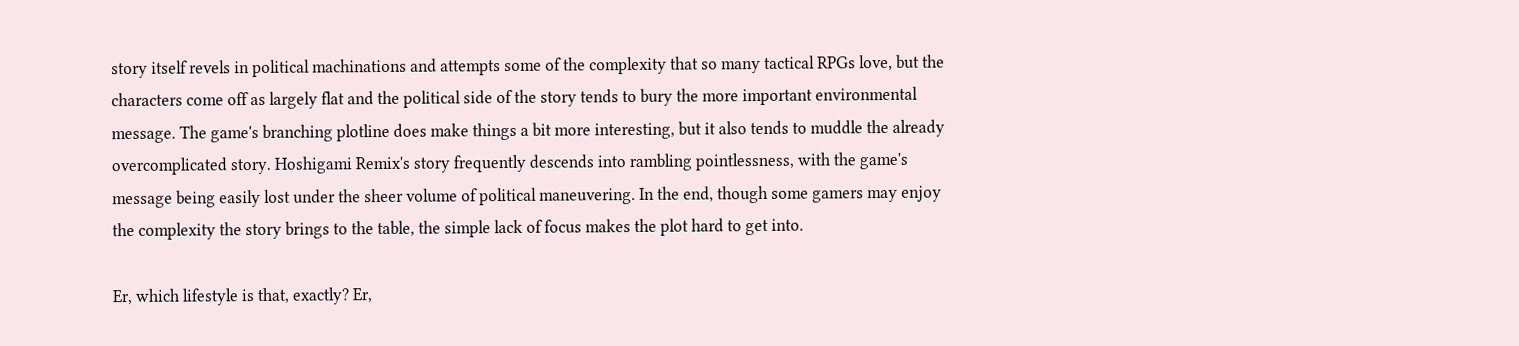story itself revels in political machinations and attempts some of the complexity that so many tactical RPGs love, but the characters come off as largely flat and the political side of the story tends to bury the more important environmental message. The game's branching plotline does make things a bit more interesting, but it also tends to muddle the already overcomplicated story. Hoshigami Remix's story frequently descends into rambling pointlessness, with the game's message being easily lost under the sheer volume of political maneuvering. In the end, though some gamers may enjoy the complexity the story brings to the table, the simple lack of focus makes the plot hard to get into.

Er, which lifestyle is that, exactly? Er,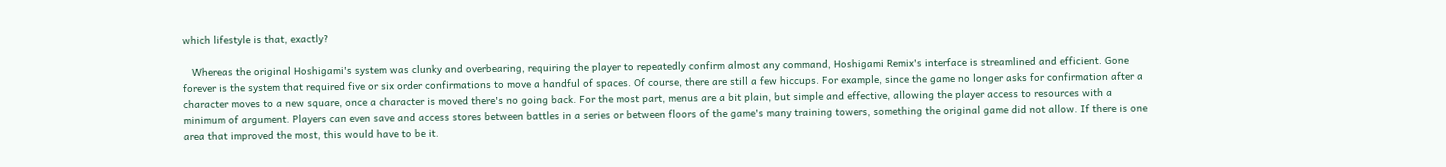which lifestyle is that, exactly?

   Whereas the original Hoshigami's system was clunky and overbearing, requiring the player to repeatedly confirm almost any command, Hoshigami Remix's interface is streamlined and efficient. Gone forever is the system that required five or six order confirmations to move a handful of spaces. Of course, there are still a few hiccups. For example, since the game no longer asks for confirmation after a character moves to a new square, once a character is moved there's no going back. For the most part, menus are a bit plain, but simple and effective, allowing the player access to resources with a minimum of argument. Players can even save and access stores between battles in a series or between floors of the game's many training towers, something the original game did not allow. If there is one area that improved the most, this would have to be it.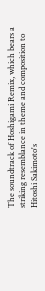The soundtrack of Hoshigami Remix, which bears a striking resemblance in theme and composition to Hitoshi Sakimoto's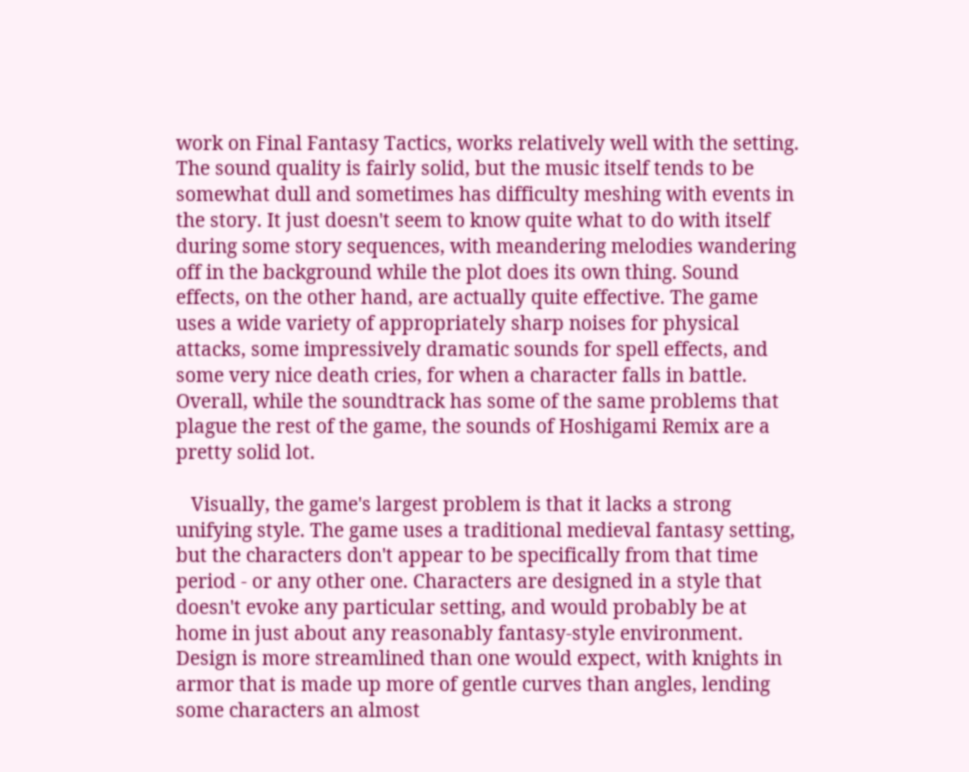work on Final Fantasy Tactics, works relatively well with the setting. The sound quality is fairly solid, but the music itself tends to be somewhat dull and sometimes has difficulty meshing with events in the story. It just doesn't seem to know quite what to do with itself during some story sequences, with meandering melodies wandering off in the background while the plot does its own thing. Sound effects, on the other hand, are actually quite effective. The game uses a wide variety of appropriately sharp noises for physical attacks, some impressively dramatic sounds for spell effects, and some very nice death cries, for when a character falls in battle. Overall, while the soundtrack has some of the same problems that plague the rest of the game, the sounds of Hoshigami Remix are a pretty solid lot.

   Visually, the game's largest problem is that it lacks a strong unifying style. The game uses a traditional medieval fantasy setting, but the characters don't appear to be specifically from that time period - or any other one. Characters are designed in a style that doesn't evoke any particular setting, and would probably be at home in just about any reasonably fantasy-style environment. Design is more streamlined than one would expect, with knights in armor that is made up more of gentle curves than angles, lending some characters an almost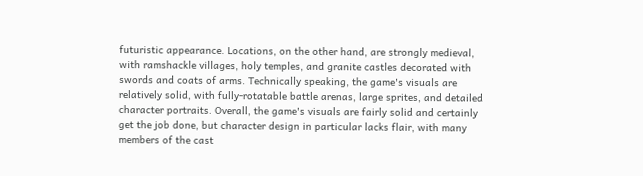futuristic appearance. Locations, on the other hand, are strongly medieval, with ramshackle villages, holy temples, and granite castles decorated with swords and coats of arms. Technically speaking, the game's visuals are relatively solid, with fully-rotatable battle arenas, large sprites, and detailed character portraits. Overall, the game's visuals are fairly solid and certainly get the job done, but character design in particular lacks flair, with many members of the cast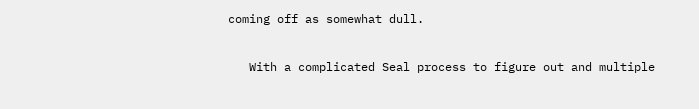coming off as somewhat dull.

   With a complicated Seal process to figure out and multiple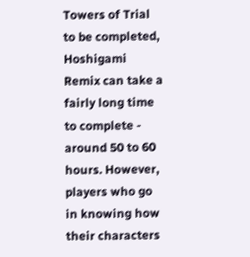Towers of Trial to be completed, Hoshigami Remix can take a fairly long time to complete - around 50 to 60 hours. However, players who go in knowing how their characters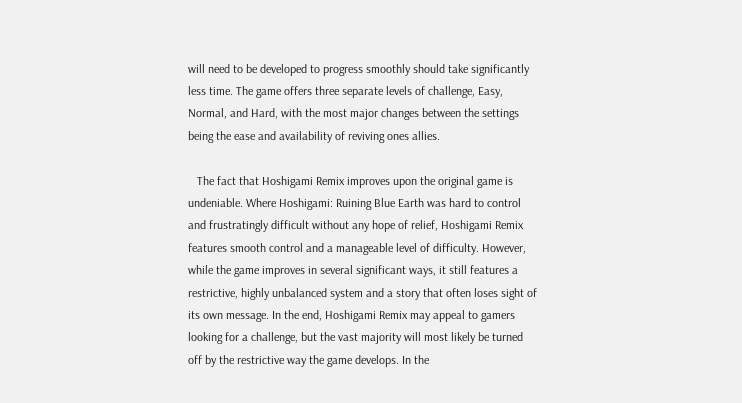will need to be developed to progress smoothly should take significantly less time. The game offers three separate levels of challenge, Easy, Normal, and Hard, with the most major changes between the settings being the ease and availability of reviving ones allies.

   The fact that Hoshigami Remix improves upon the original game is undeniable. Where Hoshigami: Ruining Blue Earth was hard to control and frustratingly difficult without any hope of relief, Hoshigami Remix features smooth control and a manageable level of difficulty. However, while the game improves in several significant ways, it still features a restrictive, highly unbalanced system and a story that often loses sight of its own message. In the end, Hoshigami Remix may appeal to gamers looking for a challenge, but the vast majority will most likely be turned off by the restrictive way the game develops. In the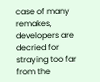case of many remakes, developers are decried for straying too far from the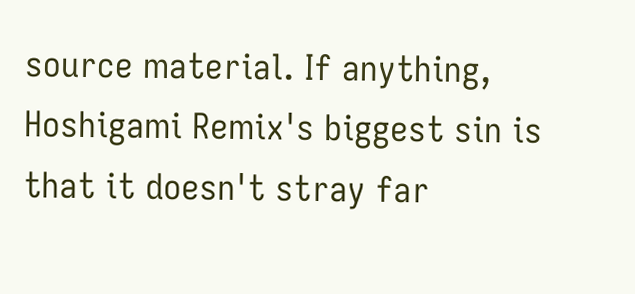source material. If anything, Hoshigami Remix's biggest sin is that it doesn't stray far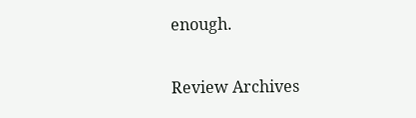enough.

Review Archives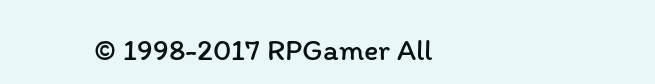© 1998-2017 RPGamer All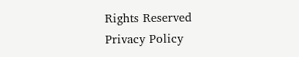Rights Reserved
Privacy Policy